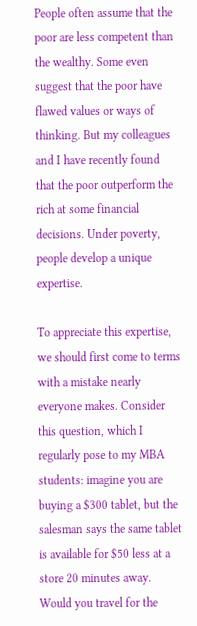People often assume that the poor are less competent than the wealthy. Some even suggest that the poor have flawed values or ways of thinking. But my colleagues and I have recently found that the poor outperform the rich at some financial decisions. Under poverty, people develop a unique expertise.

To appreciate this expertise, we should first come to terms with a mistake nearly everyone makes. Consider this question, which I regularly pose to my MBA students: imagine you are buying a $300 tablet, but the salesman says the same tablet is available for $50 less at a store 20 minutes away. Would you travel for the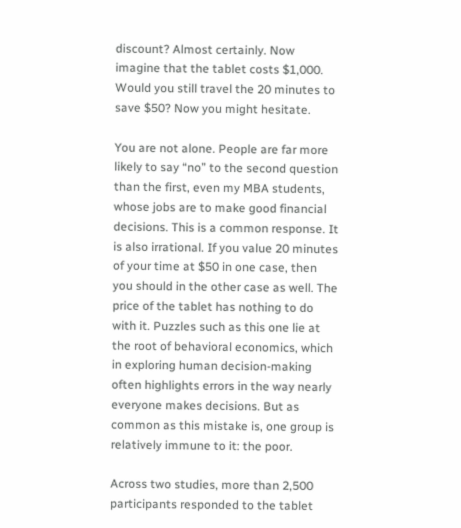discount? Almost certainly. Now imagine that the tablet costs $1,000. Would you still travel the 20 minutes to save $50? Now you might hesitate.

You are not alone. People are far more likely to say “no” to the second question than the first, even my MBA students, whose jobs are to make good financial decisions. This is a common response. It is also irrational. If you value 20 minutes of your time at $50 in one case, then you should in the other case as well. The price of the tablet has nothing to do with it. Puzzles such as this one lie at the root of behavioral economics, which in exploring human decision-making often highlights errors in the way nearly everyone makes decisions. But as common as this mistake is, one group is relatively immune to it: the poor.

Across two studies, more than 2,500 participants responded to the tablet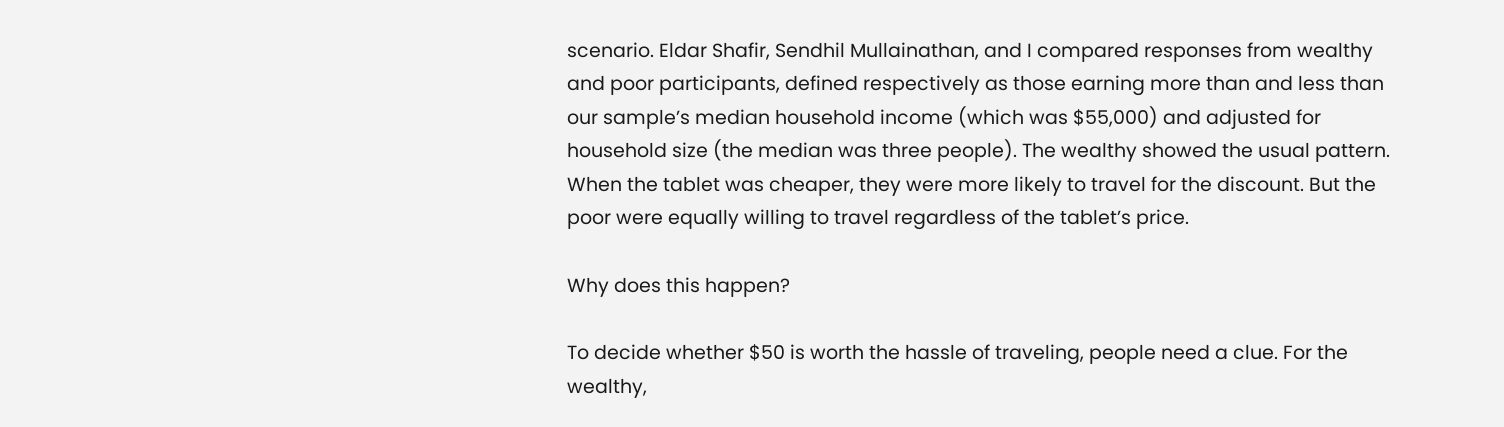scenario. Eldar Shafir, Sendhil Mullainathan, and I compared responses from wealthy and poor participants, defined respectively as those earning more than and less than our sample’s median household income (which was $55,000) and adjusted for household size (the median was three people). The wealthy showed the usual pattern. When the tablet was cheaper, they were more likely to travel for the discount. But the poor were equally willing to travel regardless of the tablet’s price.

Why does this happen?

To decide whether $50 is worth the hassle of traveling, people need a clue. For the wealthy,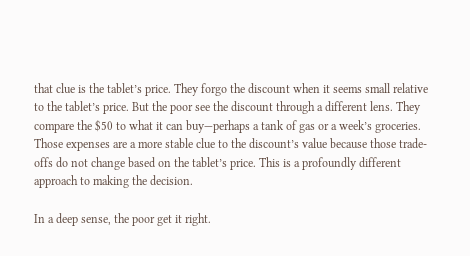that clue is the tablet’s price. They forgo the discount when it seems small relative to the tablet’s price. But the poor see the discount through a different lens. They compare the $50 to what it can buy—perhaps a tank of gas or a week’s groceries. Those expenses are a more stable clue to the discount’s value because those trade-offs do not change based on the tablet’s price. This is a profoundly different approach to making the decision.

In a deep sense, the poor get it right.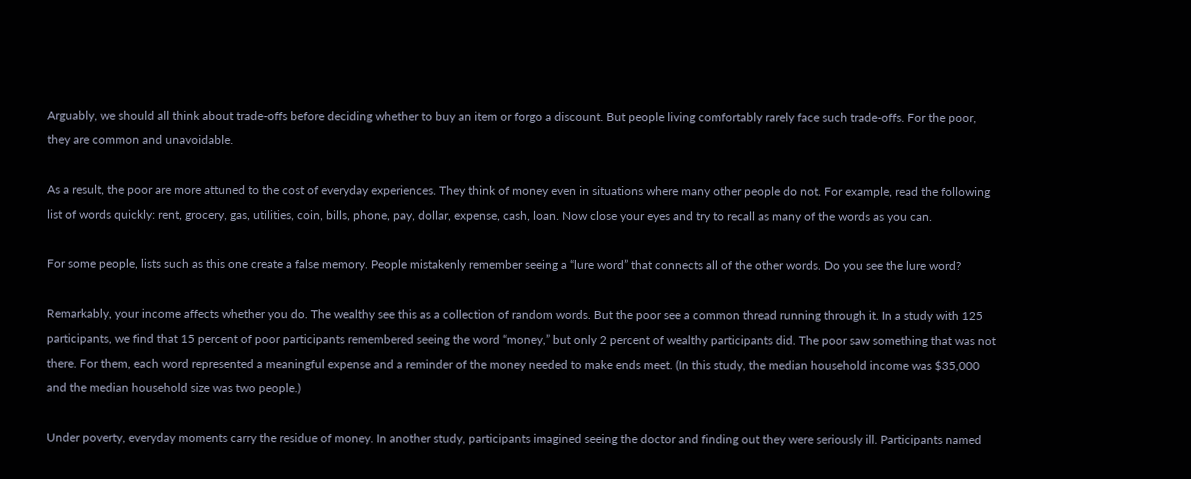Arguably, we should all think about trade-offs before deciding whether to buy an item or forgo a discount. But people living comfortably rarely face such trade-offs. For the poor, they are common and unavoidable.

As a result, the poor are more attuned to the cost of everyday experiences. They think of money even in situations where many other people do not. For example, read the following list of words quickly: rent, grocery, gas, utilities, coin, bills, phone, pay, dollar, expense, cash, loan. Now close your eyes and try to recall as many of the words as you can.

For some people, lists such as this one create a false memory. People mistakenly remember seeing a “lure word” that connects all of the other words. Do you see the lure word?

Remarkably, your income affects whether you do. The wealthy see this as a collection of random words. But the poor see a common thread running through it. In a study with 125 participants, we find that 15 percent of poor participants remembered seeing the word “money,” but only 2 percent of wealthy participants did. The poor saw something that was not there. For them, each word represented a meaningful expense and a reminder of the money needed to make ends meet. (In this study, the median household income was $35,000 and the median household size was two people.)

Under poverty, everyday moments carry the residue of money. In another study, participants imagined seeing the doctor and finding out they were seriously ill. Participants named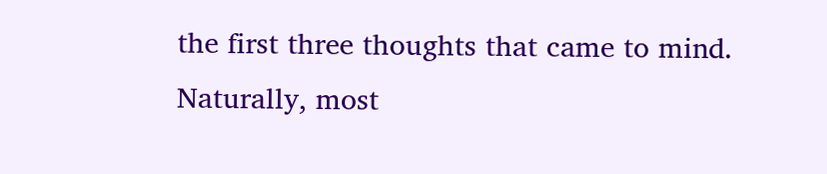the first three thoughts that came to mind. Naturally, most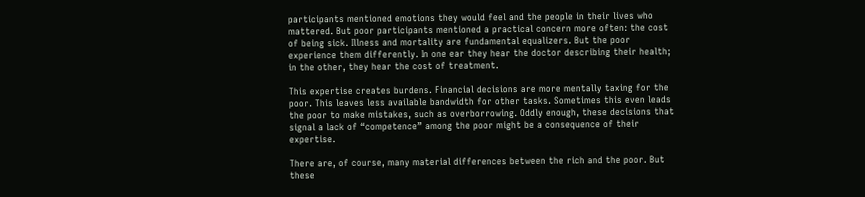participants mentioned emotions they would feel and the people in their lives who mattered. But poor participants mentioned a practical concern more often: the cost of being sick. Illness and mortality are fundamental equalizers. But the poor experience them differently. In one ear they hear the doctor describing their health; in the other, they hear the cost of treatment.

This expertise creates burdens. Financial decisions are more mentally taxing for the poor. This leaves less available bandwidth for other tasks. Sometimes this even leads the poor to make mistakes, such as overborrowing. Oddly enough, these decisions that signal a lack of “competence” among the poor might be a consequence of their expertise.

There are, of course, many material differences between the rich and the poor. But these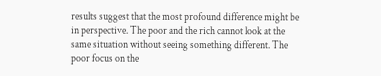results suggest that the most profound difference might be in perspective. The poor and the rich cannot look at the same situation without seeing something different. The poor focus on the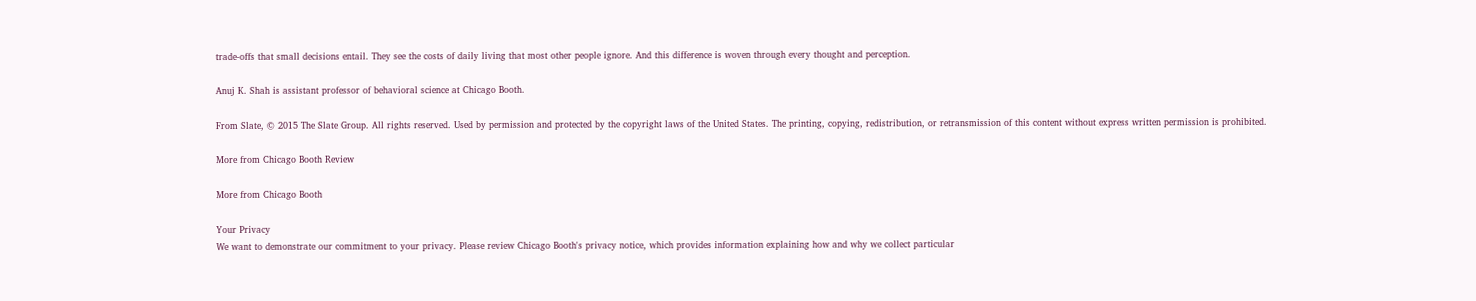trade-offs that small decisions entail. They see the costs of daily living that most other people ignore. And this difference is woven through every thought and perception.

Anuj K. Shah is assistant professor of behavioral science at Chicago Booth.

From Slate, © 2015 The Slate Group. All rights reserved. Used by permission and protected by the copyright laws of the United States. The printing, copying, redistribution, or retransmission of this content without express written permission is prohibited.

More from Chicago Booth Review

More from Chicago Booth

Your Privacy
We want to demonstrate our commitment to your privacy. Please review Chicago Booth's privacy notice, which provides information explaining how and why we collect particular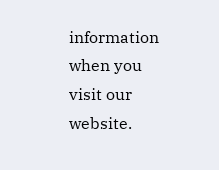information when you visit our website.